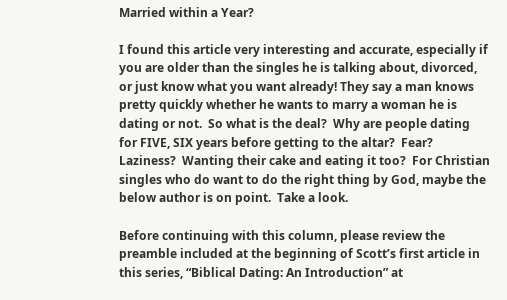Married within a Year?

I found this article very interesting and accurate, especially if you are older than the singles he is talking about, divorced, or just know what you want already! They say a man knows pretty quickly whether he wants to marry a woman he is dating or not.  So what is the deal?  Why are people dating for FIVE, SIX years before getting to the altar?  Fear?  Laziness?  Wanting their cake and eating it too?  For Christian singles who do want to do the right thing by God, maybe the below author is on point.  Take a look.

Before continuing with this column, please review the preamble included at the beginning of Scott’s first article in this series, “Biblical Dating: An Introduction” at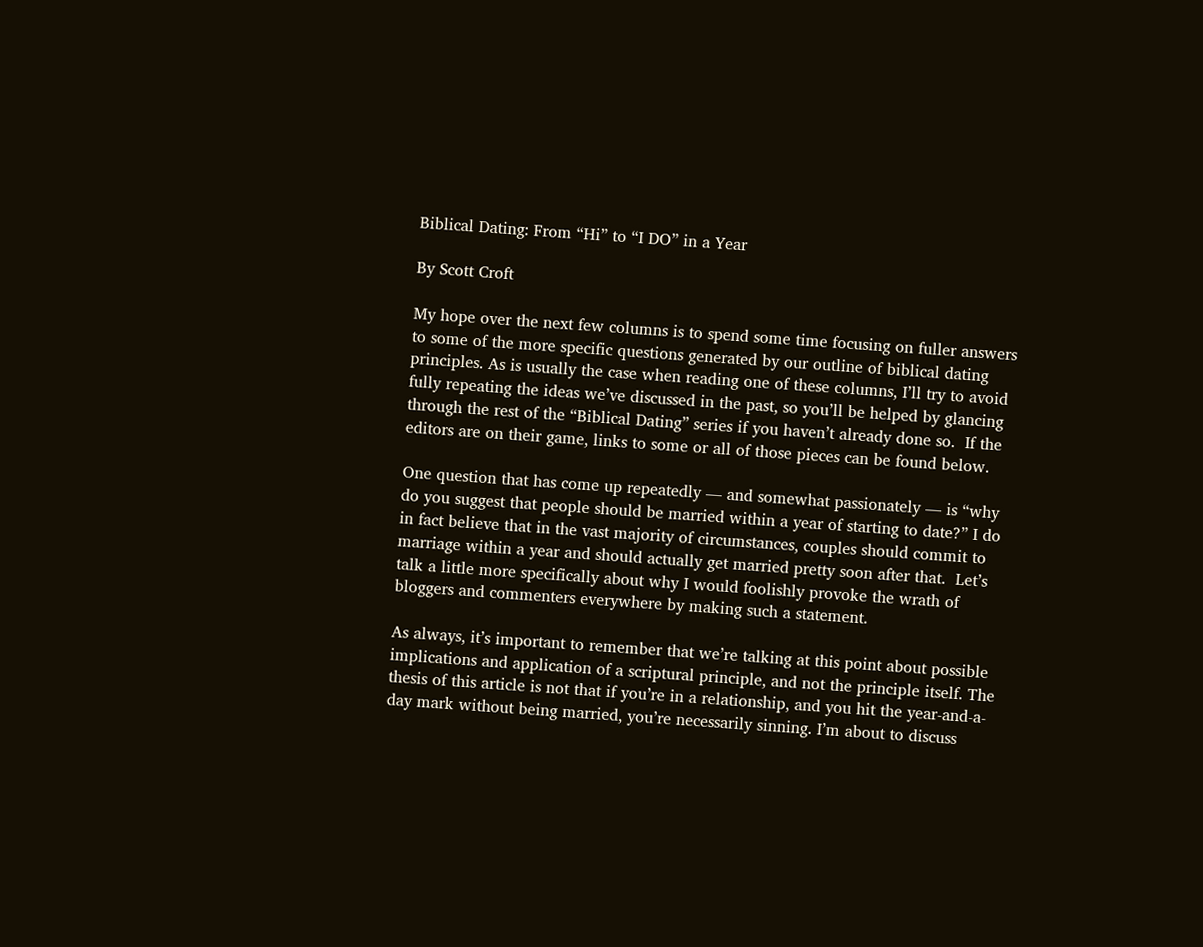Biblical Dating: From “Hi” to “I DO” in a Year

By Scott Croft

My hope over the next few columns is to spend some time focusing on fuller answers to some of the more specific questions generated by our outline of biblical dating principles. As is usually the case when reading one of these columns, I’ll try to avoid fully repeating the ideas we’ve discussed in the past, so you’ll be helped by glancing through the rest of the “Biblical Dating” series if you haven’t already done so.  If the editors are on their game, links to some or all of those pieces can be found below.

One question that has come up repeatedly — and somewhat passionately — is “why do you suggest that people should be married within a year of starting to date?” I do in fact believe that in the vast majority of circumstances, couples should commit to marriage within a year and should actually get married pretty soon after that.  Let’s talk a little more specifically about why I would foolishly provoke the wrath of bloggers and commenters everywhere by making such a statement.

As always, it’s important to remember that we’re talking at this point about possible implications and application of a scriptural principle, and not the principle itself. The thesis of this article is not that if you’re in a relationship, and you hit the year-and-a-day mark without being married, you’re necessarily sinning. I’m about to discuss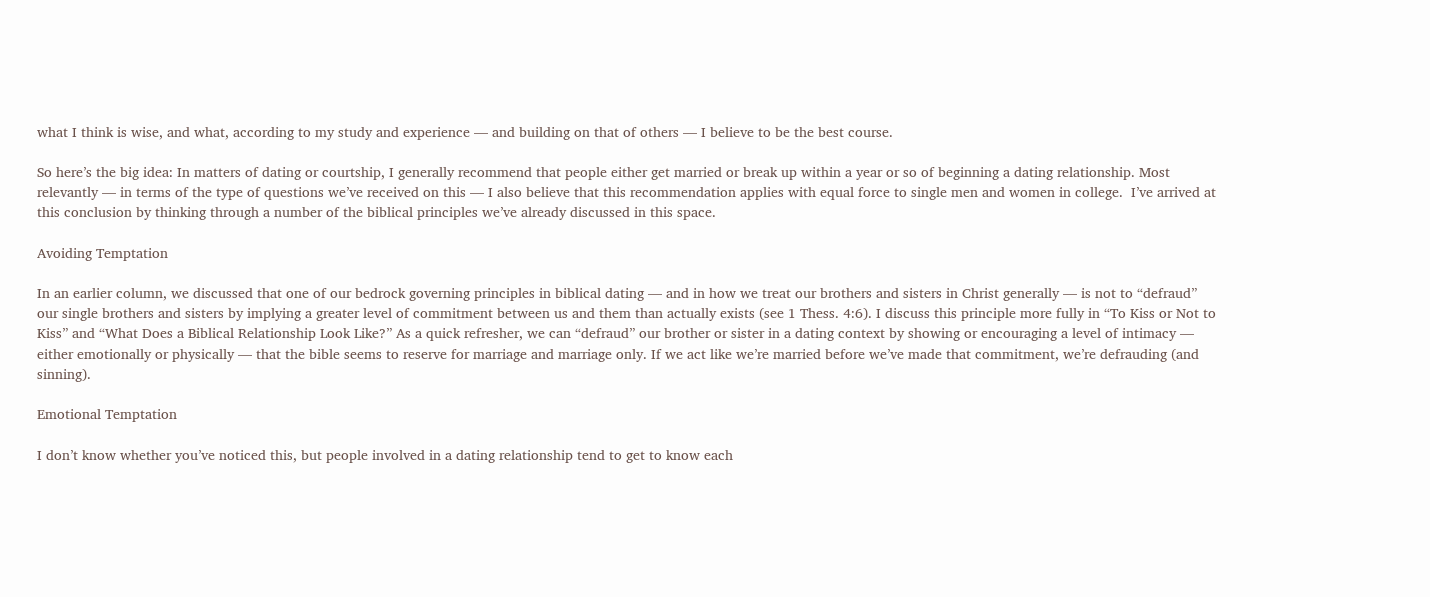what I think is wise, and what, according to my study and experience — and building on that of others — I believe to be the best course.

So here’s the big idea: In matters of dating or courtship, I generally recommend that people either get married or break up within a year or so of beginning a dating relationship. Most relevantly — in terms of the type of questions we’ve received on this — I also believe that this recommendation applies with equal force to single men and women in college.  I’ve arrived at this conclusion by thinking through a number of the biblical principles we’ve already discussed in this space.

Avoiding Temptation

In an earlier column, we discussed that one of our bedrock governing principles in biblical dating — and in how we treat our brothers and sisters in Christ generally — is not to “defraud” our single brothers and sisters by implying a greater level of commitment between us and them than actually exists (see 1 Thess. 4:6). I discuss this principle more fully in “To Kiss or Not to Kiss” and “What Does a Biblical Relationship Look Like?” As a quick refresher, we can “defraud” our brother or sister in a dating context by showing or encouraging a level of intimacy — either emotionally or physically — that the bible seems to reserve for marriage and marriage only. If we act like we’re married before we’ve made that commitment, we’re defrauding (and sinning).

Emotional Temptation

I don’t know whether you’ve noticed this, but people involved in a dating relationship tend to get to know each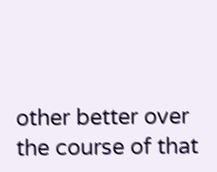other better over the course of that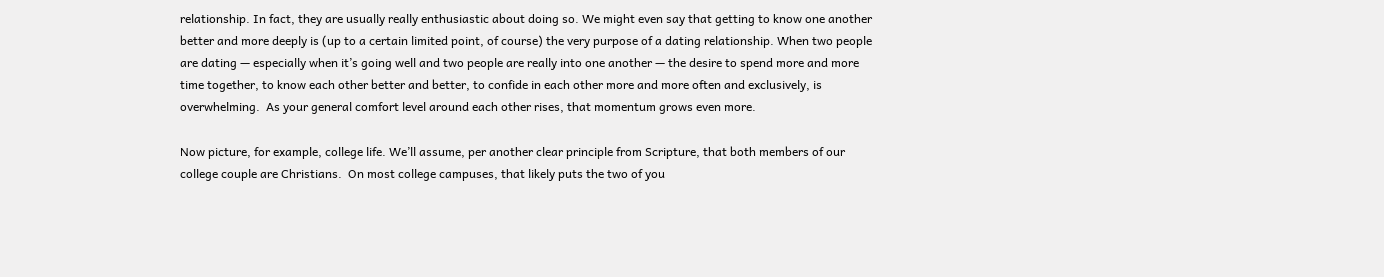relationship. In fact, they are usually really enthusiastic about doing so. We might even say that getting to know one another better and more deeply is (up to a certain limited point, of course) the very purpose of a dating relationship. When two people are dating — especially when it’s going well and two people are really into one another — the desire to spend more and more time together, to know each other better and better, to confide in each other more and more often and exclusively, is overwhelming.  As your general comfort level around each other rises, that momentum grows even more.

Now picture, for example, college life. We’ll assume, per another clear principle from Scripture, that both members of our college couple are Christians.  On most college campuses, that likely puts the two of you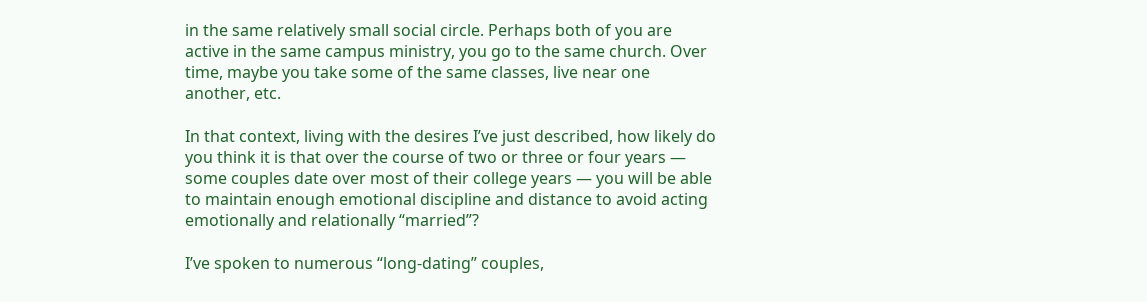in the same relatively small social circle. Perhaps both of you are active in the same campus ministry, you go to the same church. Over time, maybe you take some of the same classes, live near one another, etc.

In that context, living with the desires I’ve just described, how likely do you think it is that over the course of two or three or four years — some couples date over most of their college years — you will be able to maintain enough emotional discipline and distance to avoid acting emotionally and relationally “married”?

I’ve spoken to numerous “long-dating” couples,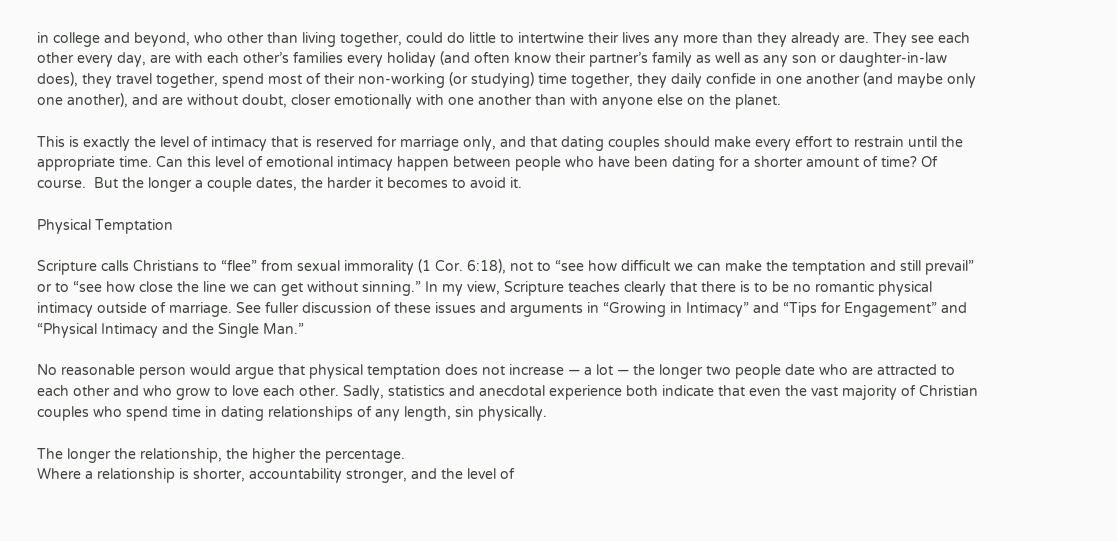in college and beyond, who other than living together, could do little to intertwine their lives any more than they already are. They see each other every day, are with each other’s families every holiday (and often know their partner’s family as well as any son or daughter-in-law does), they travel together, spend most of their non-working (or studying) time together, they daily confide in one another (and maybe only one another), and are without doubt, closer emotionally with one another than with anyone else on the planet.

This is exactly the level of intimacy that is reserved for marriage only, and that dating couples should make every effort to restrain until the appropriate time. Can this level of emotional intimacy happen between people who have been dating for a shorter amount of time? Of course.  But the longer a couple dates, the harder it becomes to avoid it.

Physical Temptation

Scripture calls Christians to “flee” from sexual immorality (1 Cor. 6:18), not to “see how difficult we can make the temptation and still prevail” or to “see how close the line we can get without sinning.” In my view, Scripture teaches clearly that there is to be no romantic physical intimacy outside of marriage. See fuller discussion of these issues and arguments in “Growing in Intimacy” and “Tips for Engagement” and “Physical Intimacy and the Single Man.”

No reasonable person would argue that physical temptation does not increase — a lot — the longer two people date who are attracted to each other and who grow to love each other. Sadly, statistics and anecdotal experience both indicate that even the vast majority of Christian couples who spend time in dating relationships of any length, sin physically.

The longer the relationship, the higher the percentage.
Where a relationship is shorter, accountability stronger, and the level of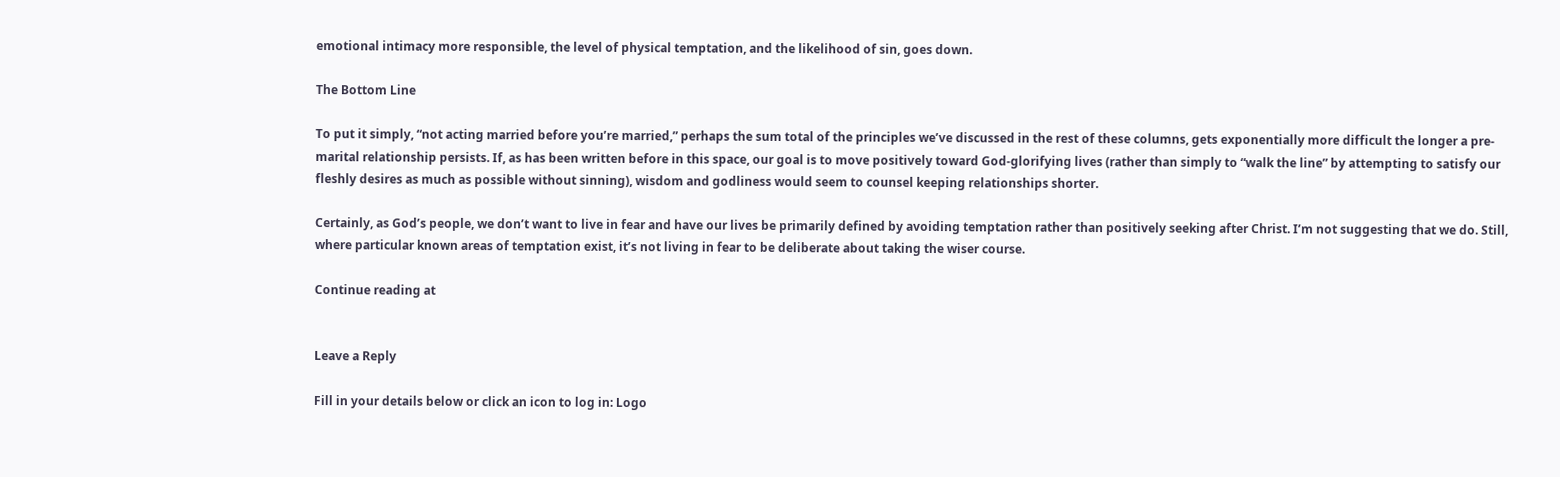emotional intimacy more responsible, the level of physical temptation, and the likelihood of sin, goes down.

The Bottom Line

To put it simply, “not acting married before you’re married,” perhaps the sum total of the principles we’ve discussed in the rest of these columns, gets exponentially more difficult the longer a pre-marital relationship persists. If, as has been written before in this space, our goal is to move positively toward God-glorifying lives (rather than simply to “walk the line” by attempting to satisfy our fleshly desires as much as possible without sinning), wisdom and godliness would seem to counsel keeping relationships shorter.

Certainly, as God’s people, we don’t want to live in fear and have our lives be primarily defined by avoiding temptation rather than positively seeking after Christ. I’m not suggesting that we do. Still, where particular known areas of temptation exist, it’s not living in fear to be deliberate about taking the wiser course.

Continue reading at


Leave a Reply

Fill in your details below or click an icon to log in: Logo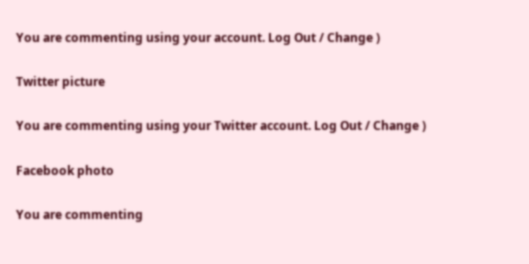You are commenting using your account. Log Out / Change )

Twitter picture

You are commenting using your Twitter account. Log Out / Change )

Facebook photo

You are commenting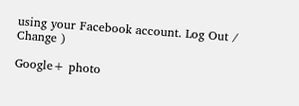using your Facebook account. Log Out / Change )

Google+ photo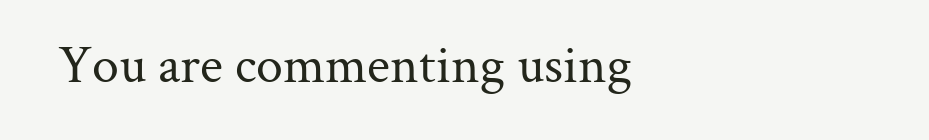You are commenting using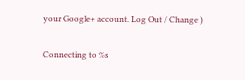your Google+ account. Log Out / Change )

Connecting to %s